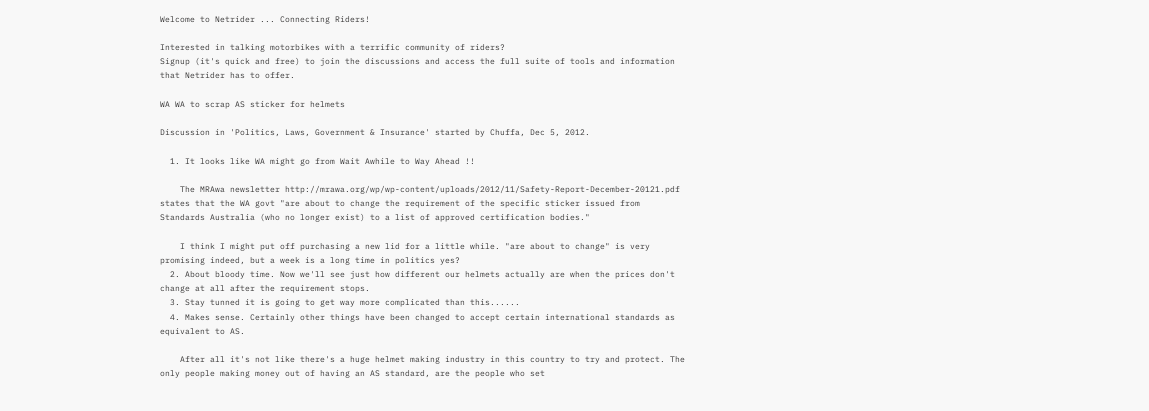Welcome to Netrider ... Connecting Riders!

Interested in talking motorbikes with a terrific community of riders?
Signup (it's quick and free) to join the discussions and access the full suite of tools and information that Netrider has to offer.

WA WA to scrap AS sticker for helmets

Discussion in 'Politics, Laws, Government & Insurance' started by Chuffa, Dec 5, 2012.

  1. It looks like WA might go from Wait Awhile to Way Ahead !!

    The MRAwa newsletter http://mrawa.org/wp/wp-content/uploads/2012/11/Safety-Report-December-20121.pdf states that the WA govt "are about to change the requirement of the specific sticker issued from Standards Australia (who no longer exist) to a list of approved certification bodies."

    I think I might put off purchasing a new lid for a little while. "are about to change" is very promising indeed, but a week is a long time in politics yes?
  2. About bloody time. Now we'll see just how different our helmets actually are when the prices don't change at all after the requirement stops.
  3. Stay tunned it is going to get way more complicated than this......
  4. Makes sense. Certainly other things have been changed to accept certain international standards as equivalent to AS.

    After all it's not like there's a huge helmet making industry in this country to try and protect. The only people making money out of having an AS standard, are the people who set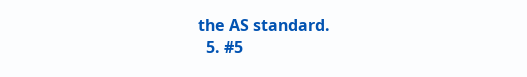the AS standard.
  5. #5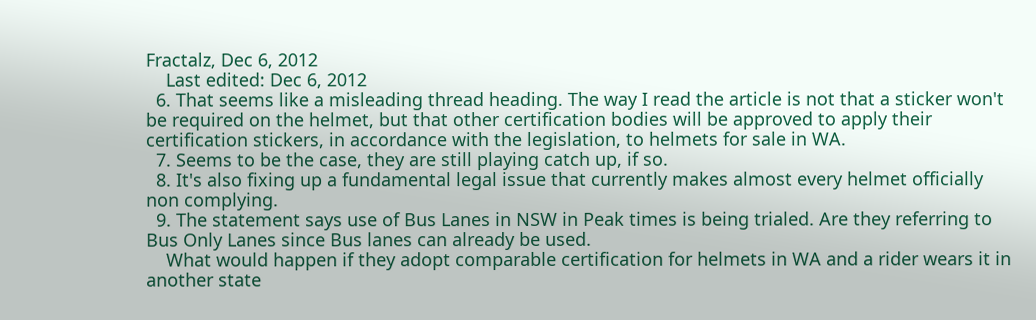Fractalz, Dec 6, 2012
    Last edited: Dec 6, 2012
  6. That seems like a misleading thread heading. The way I read the article is not that a sticker won't be required on the helmet, but that other certification bodies will be approved to apply their certification stickers, in accordance with the legislation, to helmets for sale in WA.
  7. Seems to be the case, they are still playing catch up, if so.
  8. It's also fixing up a fundamental legal issue that currently makes almost every helmet officially non complying.
  9. The statement says use of Bus Lanes in NSW in Peak times is being trialed. Are they referring to Bus Only Lanes since Bus lanes can already be used.
    What would happen if they adopt comparable certification for helmets in WA and a rider wears it in another state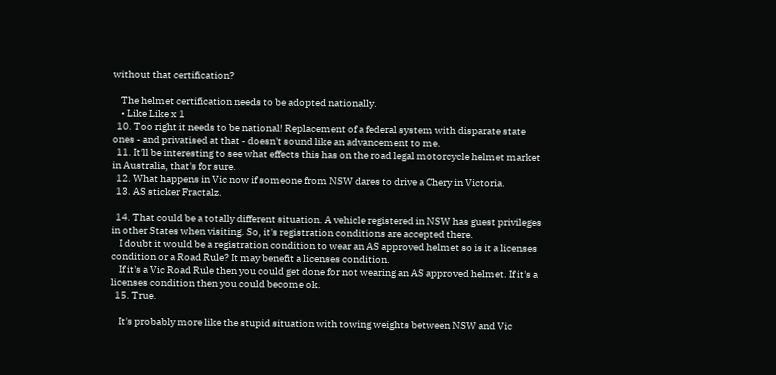without that certification?

    The helmet certification needs to be adopted nationally.
    • Like Like x 1
  10. Too right it needs to be national! Replacement of a federal system with disparate state ones - and privatised at that - doesn't sound like an advancement to me.
  11. It'll be interesting to see what effects this has on the road legal motorcycle helmet market in Australia, that's for sure.
  12. What happens in Vic now if someone from NSW dares to drive a Chery in Victoria.
  13. AS sticker Fractalz.

  14. That could be a totally different situation. A vehicle registered in NSW has guest privileges in other States when visiting. So, it's registration conditions are accepted there.
    I doubt it would be a registration condition to wear an AS approved helmet so is it a licenses condition or a Road Rule? It may benefit a licenses condition.
    If it's a Vic Road Rule then you could get done for not wearing an AS approved helmet. If it's a licenses condition then you could become ok.
  15. True.

    It's probably more like the stupid situation with towing weights between NSW and Vic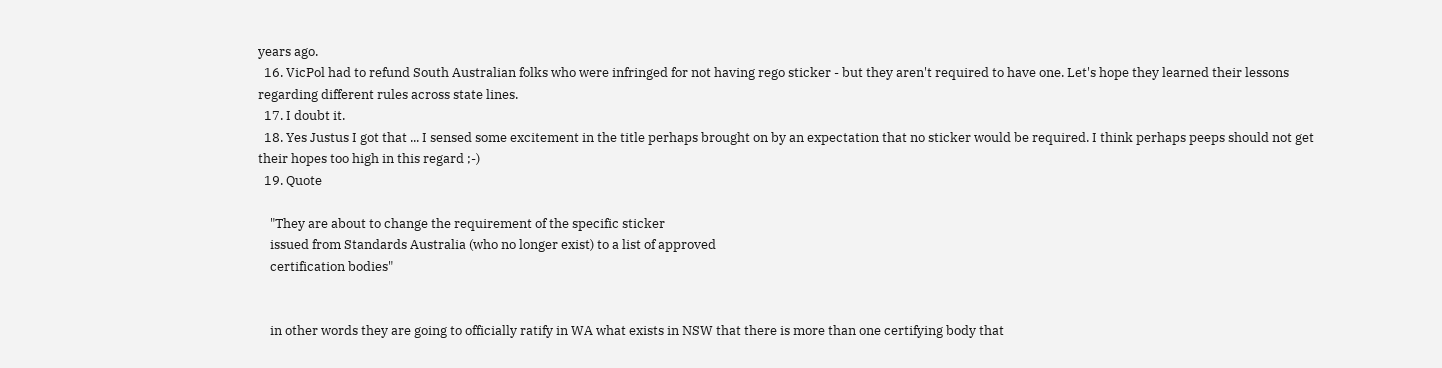years ago.
  16. VicPol had to refund South Australian folks who were infringed for not having rego sticker - but they aren't required to have one. Let's hope they learned their lessons regarding different rules across state lines.
  17. I doubt it.
  18. Yes Justus I got that ... I sensed some excitement in the title perhaps brought on by an expectation that no sticker would be required. I think perhaps peeps should not get their hopes too high in this regard ;-)
  19. Quote

    "They are about to change the requirement of the specific sticker
    issued from Standards Australia (who no longer exist) to a list of approved
    certification bodies"


    in other words they are going to officially ratify in WA what exists in NSW that there is more than one certifying body that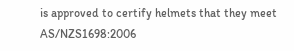is approved to certify helmets that they meet AS/NZS1698:2006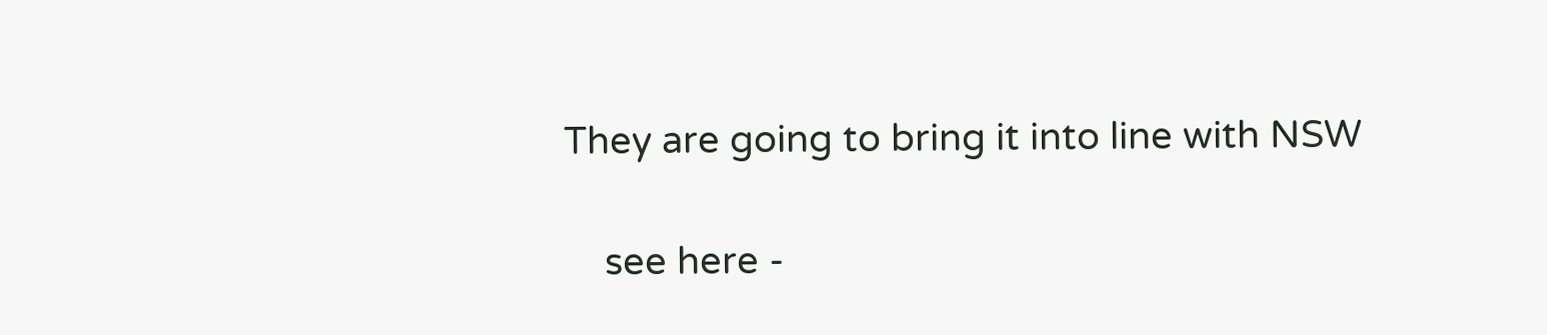They are going to bring it into line with NSW

    see here -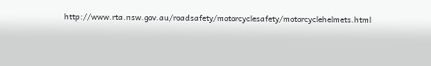http://www.rta.nsw.gov.au/roadsafety/motorcyclesafety/motorcyclehelmets.html